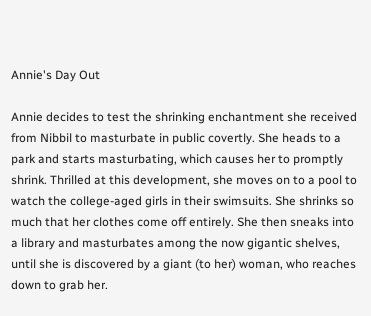Annie's Day Out

Annie decides to test the shrinking enchantment she received from Nibbil to masturbate in public covertly. She heads to a park and starts masturbating, which causes her to promptly shrink. Thrilled at this development, she moves on to a pool to watch the college-aged girls in their swimsuits. She shrinks so much that her clothes come off entirely. She then sneaks into a library and masturbates among the now gigantic shelves, until she is discovered by a giant (to her) woman, who reaches down to grab her.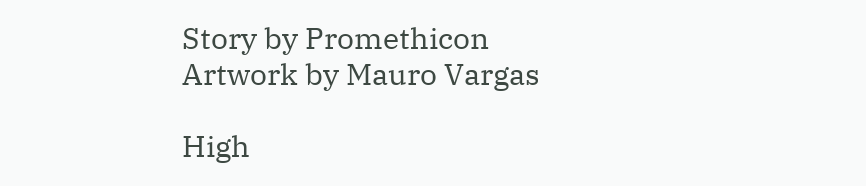Story by Promethicon
Artwork by Mauro Vargas

High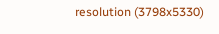resolution (3798x5330)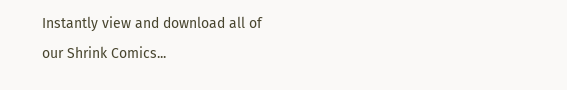Instantly view and download all of our Shrink Comics...